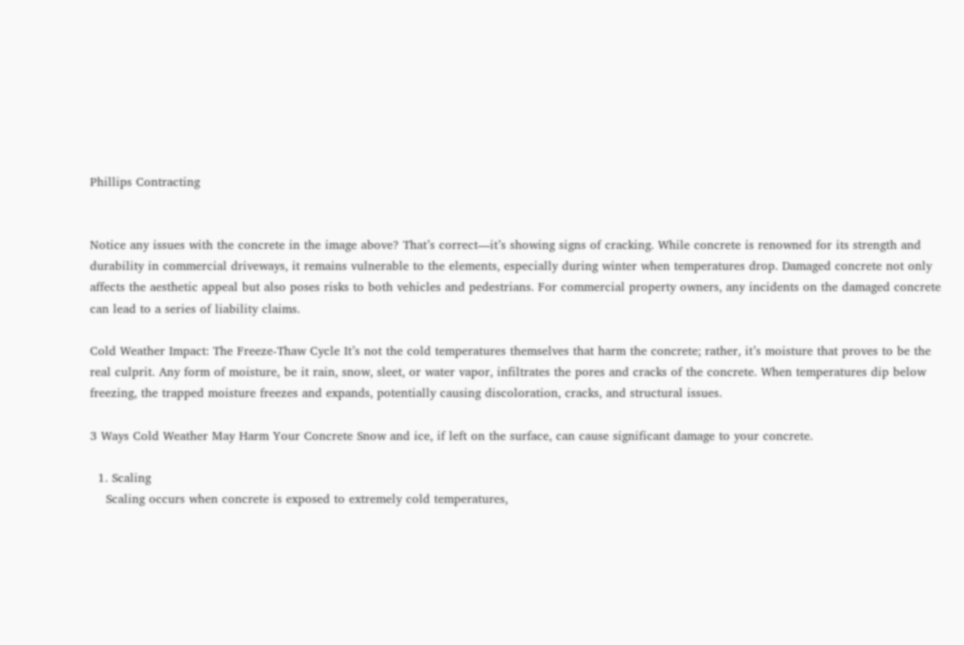Phillips Contracting


Notice any issues with the concrete in the image above? That’s correct—it’s showing signs of cracking. While concrete is renowned for its strength and durability in commercial driveways, it remains vulnerable to the elements, especially during winter when temperatures drop. Damaged concrete not only affects the aesthetic appeal but also poses risks to both vehicles and pedestrians. For commercial property owners, any incidents on the damaged concrete can lead to a series of liability claims.

Cold Weather Impact: The Freeze-Thaw Cycle It’s not the cold temperatures themselves that harm the concrete; rather, it’s moisture that proves to be the real culprit. Any form of moisture, be it rain, snow, sleet, or water vapor, infiltrates the pores and cracks of the concrete. When temperatures dip below freezing, the trapped moisture freezes and expands, potentially causing discoloration, cracks, and structural issues.

3 Ways Cold Weather May Harm Your Concrete Snow and ice, if left on the surface, can cause significant damage to your concrete.

  1. Scaling
    Scaling occurs when concrete is exposed to extremely cold temperatures,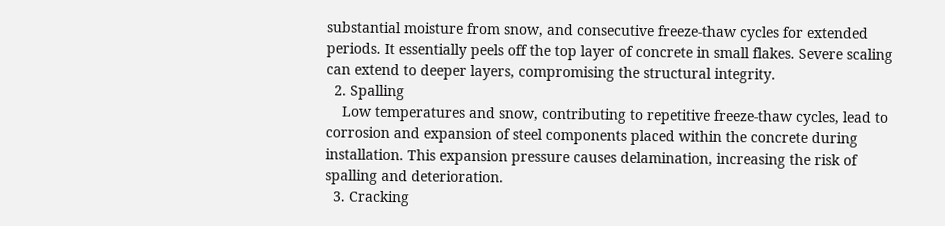substantial moisture from snow, and consecutive freeze-thaw cycles for extended periods. It essentially peels off the top layer of concrete in small flakes. Severe scaling can extend to deeper layers, compromising the structural integrity.
  2. Spalling
    Low temperatures and snow, contributing to repetitive freeze-thaw cycles, lead to corrosion and expansion of steel components placed within the concrete during installation. This expansion pressure causes delamination, increasing the risk of spalling and deterioration.
  3. Cracking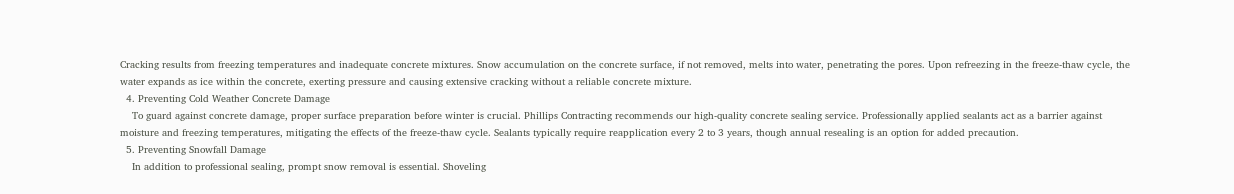Cracking results from freezing temperatures and inadequate concrete mixtures. Snow accumulation on the concrete surface, if not removed, melts into water, penetrating the pores. Upon refreezing in the freeze-thaw cycle, the water expands as ice within the concrete, exerting pressure and causing extensive cracking without a reliable concrete mixture.
  4. Preventing Cold Weather Concrete Damage
    To guard against concrete damage, proper surface preparation before winter is crucial. Phillips Contracting recommends our high-quality concrete sealing service. Professionally applied sealants act as a barrier against moisture and freezing temperatures, mitigating the effects of the freeze-thaw cycle. Sealants typically require reapplication every 2 to 3 years, though annual resealing is an option for added precaution.
  5. Preventing Snowfall Damage
    In addition to professional sealing, prompt snow removal is essential. Shoveling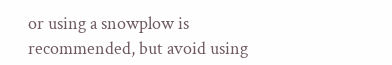or using a snowplow is recommended, but avoid using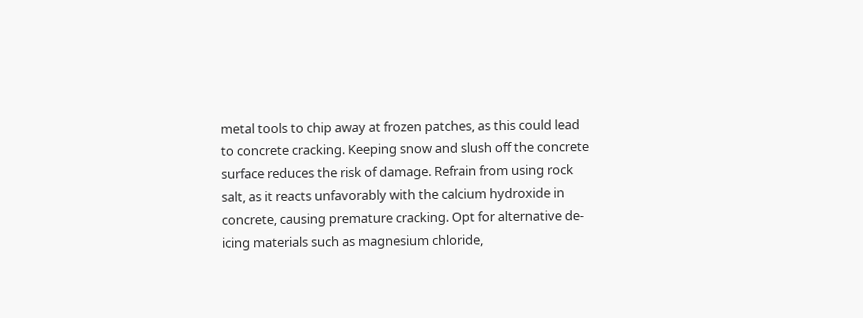metal tools to chip away at frozen patches, as this could lead to concrete cracking. Keeping snow and slush off the concrete surface reduces the risk of damage. Refrain from using rock salt, as it reacts unfavorably with the calcium hydroxide in concrete, causing premature cracking. Opt for alternative de-icing materials such as magnesium chloride,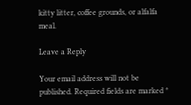kitty litter, coffee grounds, or alfalfa meal.

Leave a Reply

Your email address will not be published. Required fields are marked *